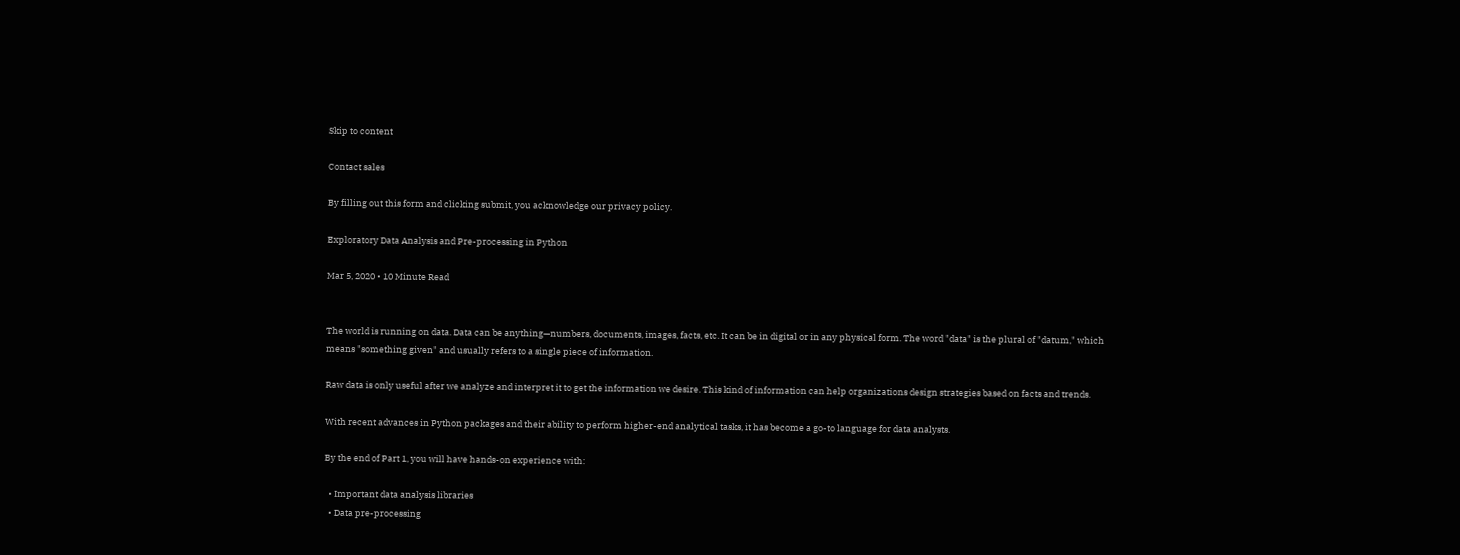Skip to content

Contact sales

By filling out this form and clicking submit, you acknowledge our privacy policy.

Exploratory Data Analysis and Pre-processing in Python

Mar 5, 2020 • 10 Minute Read


The world is running on data. Data can be anything—numbers, documents, images, facts, etc. It can be in digital or in any physical form. The word "data" is the plural of "datum," which means "something given" and usually refers to a single piece of information.

Raw data is only useful after we analyze and interpret it to get the information we desire. This kind of information can help organizations design strategies based on facts and trends.

With recent advances in Python packages and their ability to perform higher-end analytical tasks, it has become a go-to language for data analysts.

By the end of Part 1, you will have hands-on experience with:

  • Important data analysis libraries
  • Data pre-processing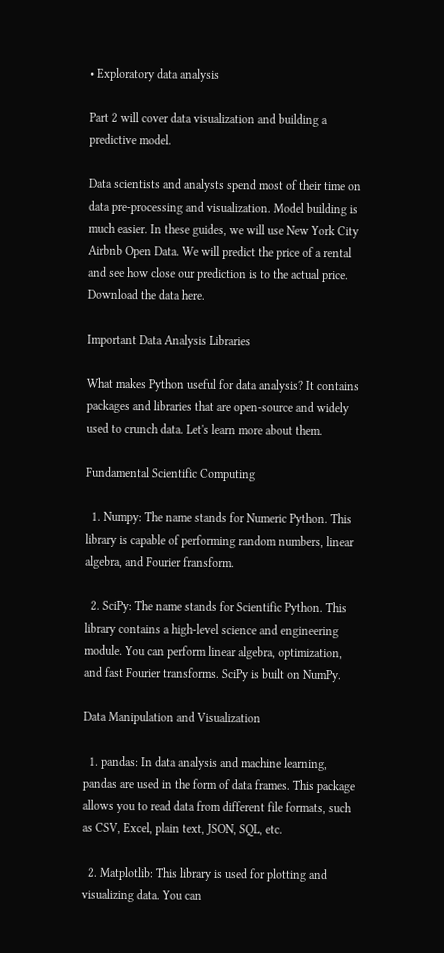• Exploratory data analysis

Part 2 will cover data visualization and building a predictive model.

Data scientists and analysts spend most of their time on data pre-processing and visualization. Model building is much easier. In these guides, we will use New York City Airbnb Open Data. We will predict the price of a rental and see how close our prediction is to the actual price. Download the data here.

Important Data Analysis Libraries

What makes Python useful for data analysis? It contains packages and libraries that are open-source and widely used to crunch data. Let's learn more about them.

Fundamental Scientific Computing

  1. Numpy: The name stands for Numeric Python. This library is capable of performing random numbers, linear algebra, and Fourier fransform.

  2. SciPy: The name stands for Scientific Python. This library contains a high-level science and engineering module. You can perform linear algebra, optimization, and fast Fourier transforms. SciPy is built on NumPy.

Data Manipulation and Visualization

  1. pandas: In data analysis and machine learning, pandas are used in the form of data frames. This package allows you to read data from different file formats, such as CSV, Excel, plain text, JSON, SQL, etc.

  2. Matplotlib: This library is used for plotting and visualizing data. You can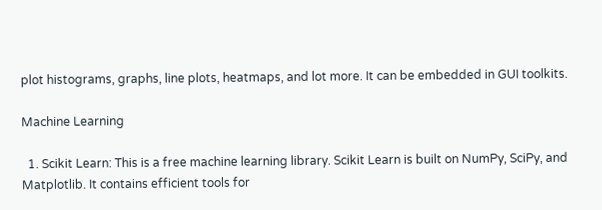plot histograms, graphs, line plots, heatmaps, and lot more. It can be embedded in GUI toolkits.

Machine Learning

  1. Scikit Learn: This is a free machine learning library. Scikit Learn is built on NumPy, SciPy, and Matplotlib. It contains efficient tools for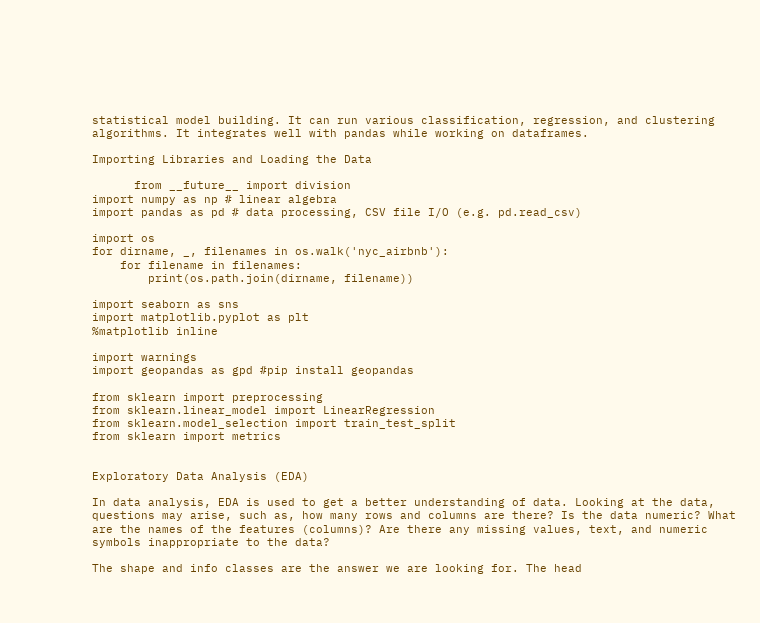statistical model building. It can run various classification, regression, and clustering algorithms. It integrates well with pandas while working on dataframes.

Importing Libraries and Loading the Data

      from __future__ import division
import numpy as np # linear algebra
import pandas as pd # data processing, CSV file I/O (e.g. pd.read_csv)

import os
for dirname, _, filenames in os.walk('nyc_airbnb'):
    for filename in filenames:
        print(os.path.join(dirname, filename))

import seaborn as sns
import matplotlib.pyplot as plt
%matplotlib inline

import warnings
import geopandas as gpd #pip install geopandas

from sklearn import preprocessing
from sklearn.linear_model import LinearRegression
from sklearn.model_selection import train_test_split
from sklearn import metrics


Exploratory Data Analysis (EDA)

In data analysis, EDA is used to get a better understanding of data. Looking at the data, questions may arise, such as, how many rows and columns are there? Is the data numeric? What are the names of the features (columns)? Are there any missing values, text, and numeric symbols inappropriate to the data?

The shape and info classes are the answer we are looking for. The head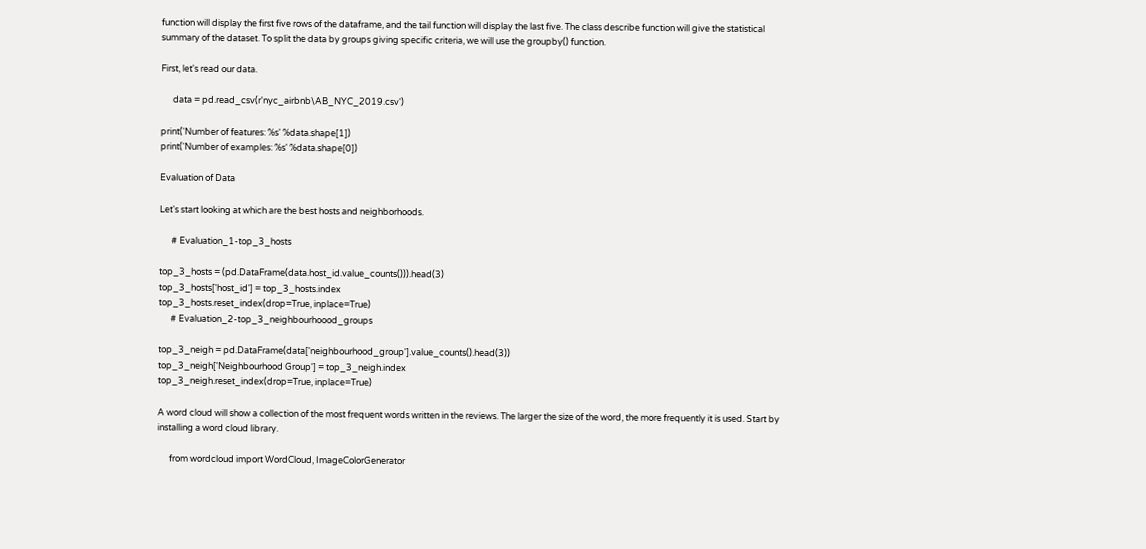function will display the first five rows of the dataframe, and the tail function will display the last five. The class describe function will give the statistical summary of the dataset. To split the data by groups giving specific criteria, we will use the groupby() function.

First, let's read our data.

      data = pd.read_csv(r'nyc_airbnb\AB_NYC_2019.csv')

print('Number of features: %s' %data.shape[1])
print('Number of examples: %s' %data.shape[0])

Evaluation of Data

Let's start looking at which are the best hosts and neighborhoods.

      # Evaluation_1-top_3_hosts

top_3_hosts = (pd.DataFrame(data.host_id.value_counts())).head(3)
top_3_hosts['host_id'] = top_3_hosts.index
top_3_hosts.reset_index(drop=True, inplace=True)
      # Evaluation_2-top_3_neighbourhoood_groups

top_3_neigh = pd.DataFrame(data['neighbourhood_group'].value_counts().head(3))
top_3_neigh['Neighbourhood Group'] = top_3_neigh.index
top_3_neigh.reset_index(drop=True, inplace=True)

A word cloud will show a collection of the most frequent words written in the reviews. The larger the size of the word, the more frequently it is used. Start by installing a word cloud library.

      from wordcloud import WordCloud, ImageColorGenerator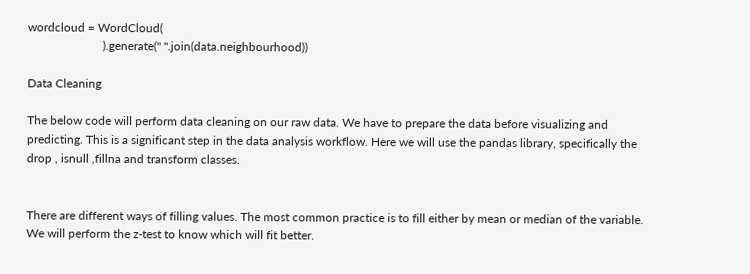wordcloud = WordCloud(
                         ).generate(" ".join(data.neighbourhood))

Data Cleaning

The below code will perform data cleaning on our raw data. We have to prepare the data before visualizing and predicting. This is a significant step in the data analysis workflow. Here we will use the pandas library, specifically the drop , isnull ,fillna and transform classes.


There are different ways of filling values. The most common practice is to fill either by mean or median of the variable. We will perform the z-test to know which will fit better.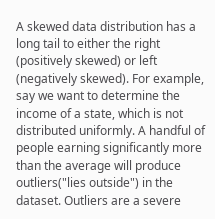A skewed data distribution has a long tail to either the right (positively skewed) or left (negatively skewed). For example, say we want to determine the income of a state, which is not distributed uniformly. A handful of people earning significantly more than the average will produce outliers("lies outside") in the dataset. Outliers are a severe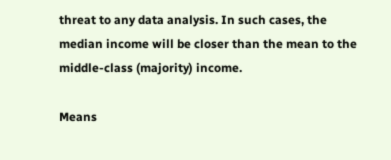threat to any data analysis. In such cases, the median income will be closer than the mean to the middle-class (majority) income.

Means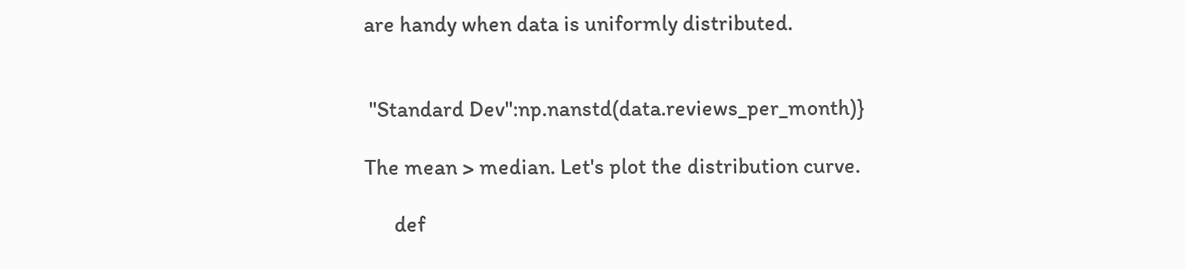are handy when data is uniformly distributed.


 "Standard Dev":np.nanstd(data.reviews_per_month)}

The mean > median. Let's plot the distribution curve.

      def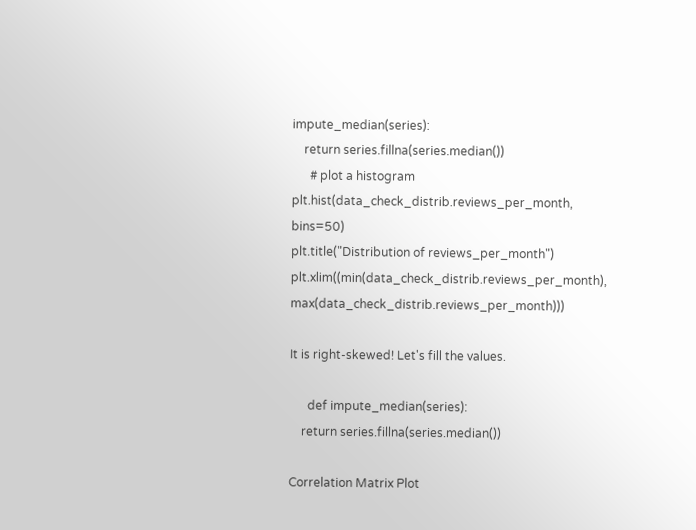impute_median(series):
    return series.fillna(series.median())
      # plot a histogram
plt.hist(data_check_distrib.reviews_per_month,  bins=50)
plt.title("Distribution of reviews_per_month")
plt.xlim((min(data_check_distrib.reviews_per_month), max(data_check_distrib.reviews_per_month)))

It is right-skewed! Let's fill the values.

      def impute_median(series):
    return series.fillna(series.median())

Correlation Matrix Plot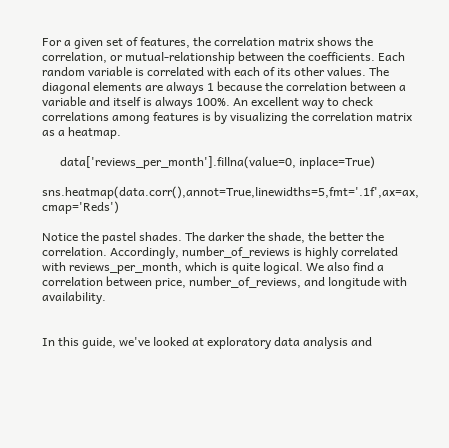For a given set of features, the correlation matrix shows the correlation, or mutual-relationship between the coefficients. Each random variable is correlated with each of its other values. The diagonal elements are always 1 because the correlation between a variable and itself is always 100%. An excellent way to check correlations among features is by visualizing the correlation matrix as a heatmap.

      data['reviews_per_month'].fillna(value=0, inplace=True)

sns.heatmap(data.corr(),annot=True,linewidths=5,fmt='.1f',ax=ax, cmap='Reds')

Notice the pastel shades. The darker the shade, the better the correlation. Accordingly, number_of_reviews is highly correlated with reviews_per_month, which is quite logical. We also find a correlation between price, number_of_reviews, and longitude with availability.


In this guide, we've looked at exploratory data analysis and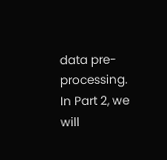data pre-processing. In Part 2, we will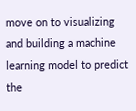move on to visualizing and building a machine learning model to predict the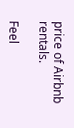price of Airbnb rentals.

Feel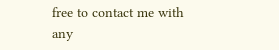free to contact me with any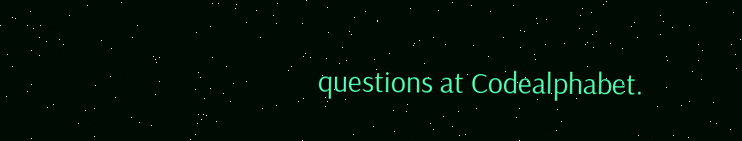questions at Codealphabet.